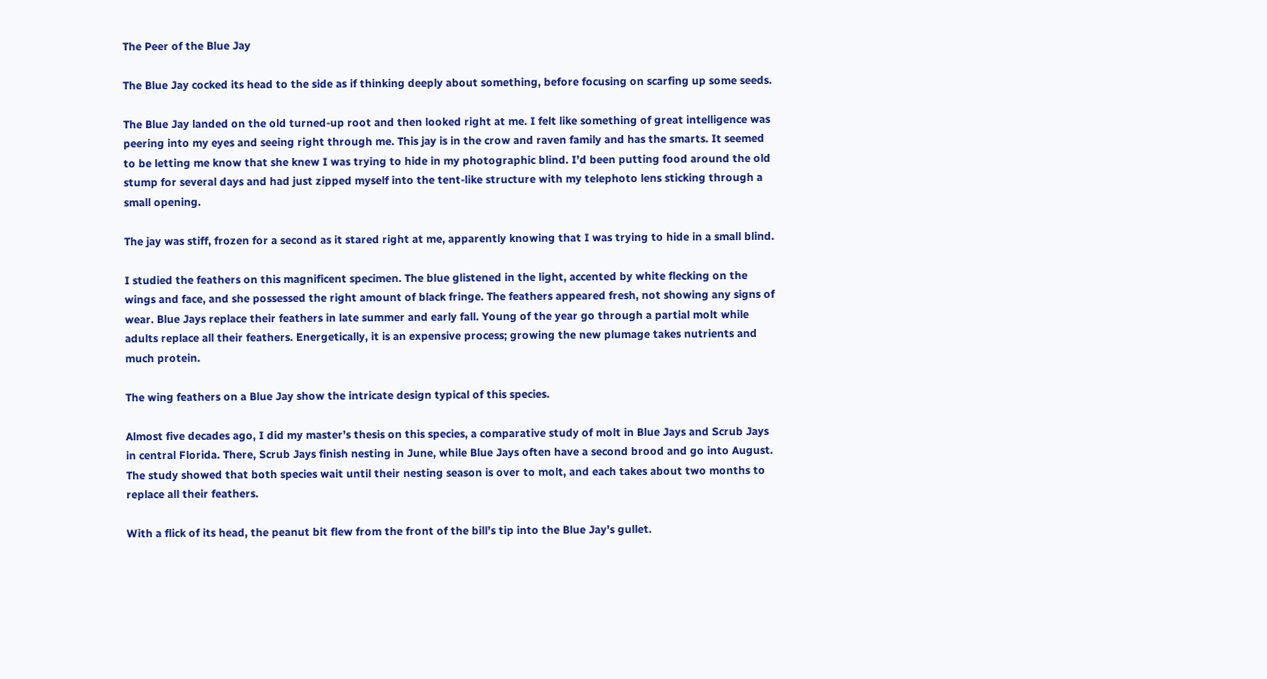The Peer of the Blue Jay

The Blue Jay cocked its head to the side as if thinking deeply about something, before focusing on scarfing up some seeds.

The Blue Jay landed on the old turned-up root and then looked right at me. I felt like something of great intelligence was peering into my eyes and seeing right through me. This jay is in the crow and raven family and has the smarts. It seemed to be letting me know that she knew I was trying to hide in my photographic blind. I’d been putting food around the old stump for several days and had just zipped myself into the tent-like structure with my telephoto lens sticking through a small opening.

The jay was stiff, frozen for a second as it stared right at me, apparently knowing that I was trying to hide in a small blind.

I studied the feathers on this magnificent specimen. The blue glistened in the light, accented by white flecking on the wings and face, and she possessed the right amount of black fringe. The feathers appeared fresh, not showing any signs of wear. Blue Jays replace their feathers in late summer and early fall. Young of the year go through a partial molt while adults replace all their feathers. Energetically, it is an expensive process; growing the new plumage takes nutrients and much protein.

The wing feathers on a Blue Jay show the intricate design typical of this species.

Almost five decades ago, I did my master’s thesis on this species, a comparative study of molt in Blue Jays and Scrub Jays in central Florida. There, Scrub Jays finish nesting in June, while Blue Jays often have a second brood and go into August. The study showed that both species wait until their nesting season is over to molt, and each takes about two months to replace all their feathers.

With a flick of its head, the peanut bit flew from the front of the bill’s tip into the Blue Jay’s gullet.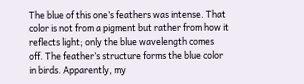The blue of this one’s feathers was intense. That color is not from a pigment but rather from how it reflects light; only the blue wavelength comes off. The feather’s structure forms the blue color in birds. Apparently, my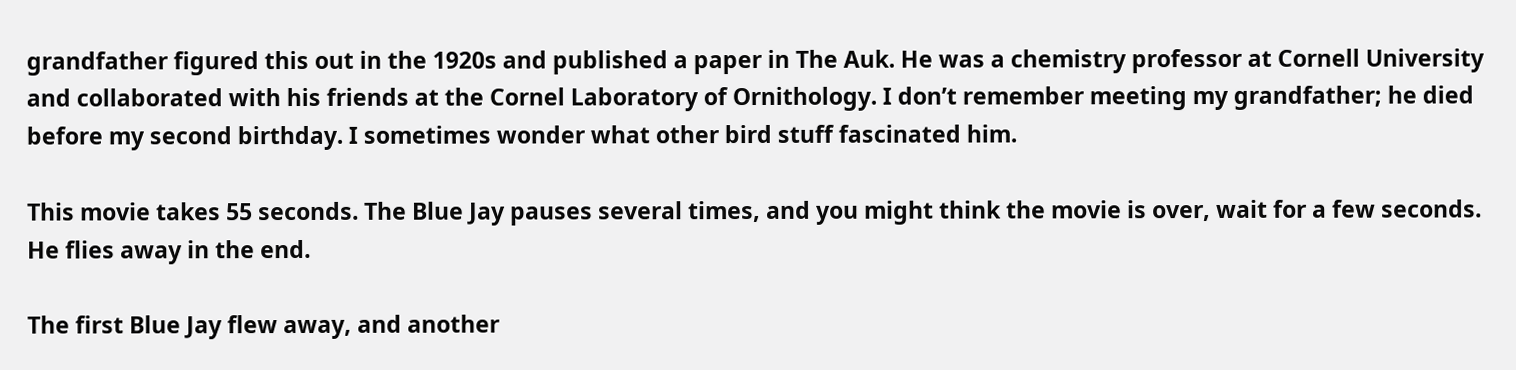grandfather figured this out in the 1920s and published a paper in The Auk. He was a chemistry professor at Cornell University and collaborated with his friends at the Cornel Laboratory of Ornithology. I don’t remember meeting my grandfather; he died before my second birthday. I sometimes wonder what other bird stuff fascinated him.

This movie takes 55 seconds. The Blue Jay pauses several times, and you might think the movie is over, wait for a few seconds. He flies away in the end.

The first Blue Jay flew away, and another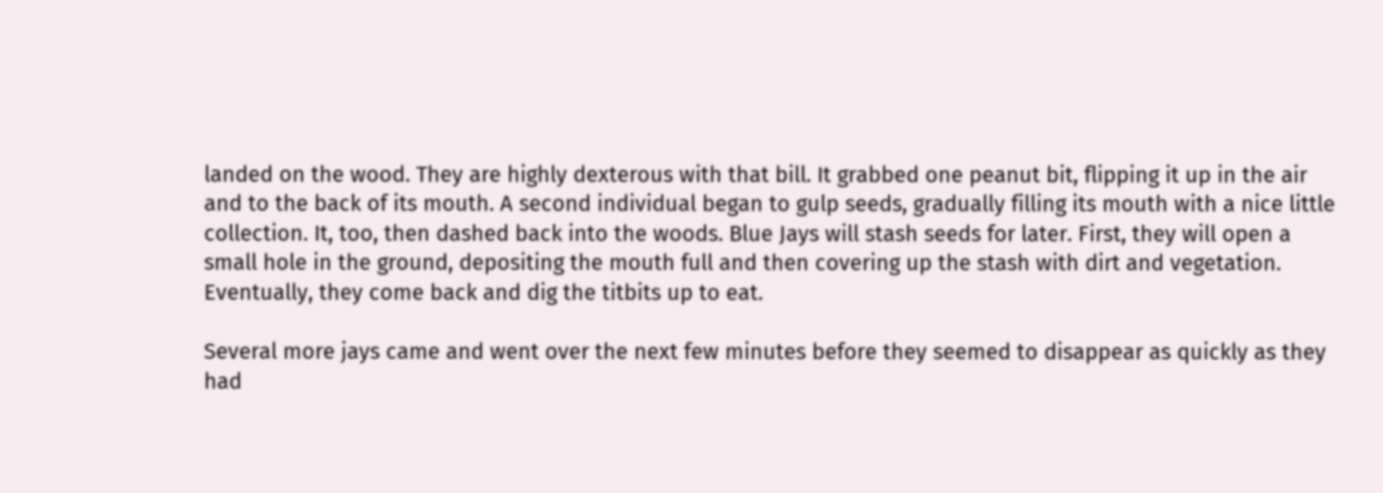landed on the wood. They are highly dexterous with that bill. It grabbed one peanut bit, flipping it up in the air and to the back of its mouth. A second individual began to gulp seeds, gradually filling its mouth with a nice little collection. It, too, then dashed back into the woods. Blue Jays will stash seeds for later. First, they will open a small hole in the ground, depositing the mouth full and then covering up the stash with dirt and vegetation. Eventually, they come back and dig the titbits up to eat.

Several more jays came and went over the next few minutes before they seemed to disappear as quickly as they had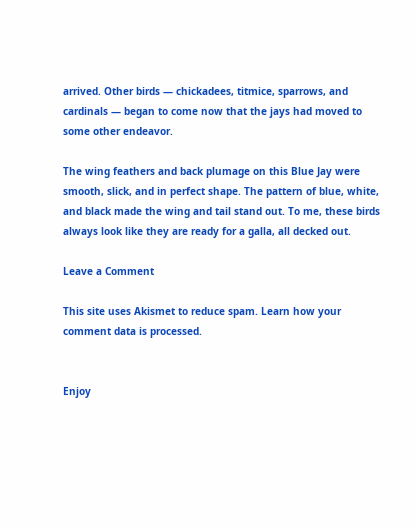arrived. Other birds — chickadees, titmice, sparrows, and cardinals — began to come now that the jays had moved to some other endeavor.

The wing feathers and back plumage on this Blue Jay were smooth, slick, and in perfect shape. The pattern of blue, white, and black made the wing and tail stand out. To me, these birds always look like they are ready for a galla, all decked out.

Leave a Comment

This site uses Akismet to reduce spam. Learn how your comment data is processed.


Enjoy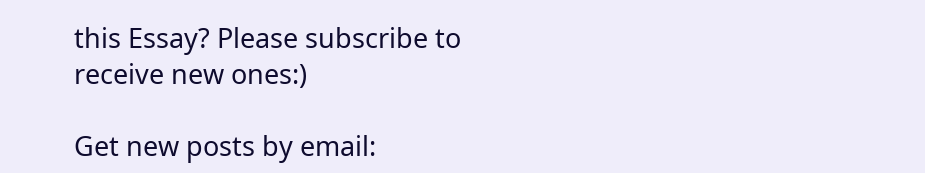this Essay? Please subscribe to receive new ones:)

Get new posts by email: